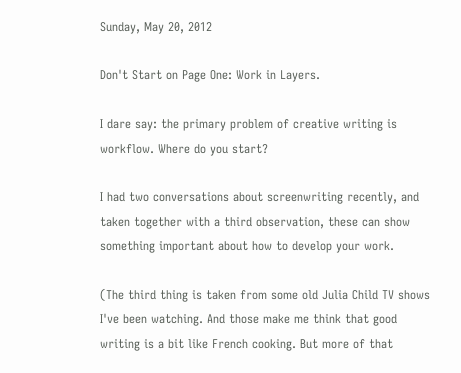Sunday, May 20, 2012

Don't Start on Page One: Work in Layers.

I dare say: the primary problem of creative writing is workflow. Where do you start?

I had two conversations about screenwriting recently, and taken together with a third observation, these can show something important about how to develop your work.

(The third thing is taken from some old Julia Child TV shows I've been watching. And those make me think that good writing is a bit like French cooking. But more of that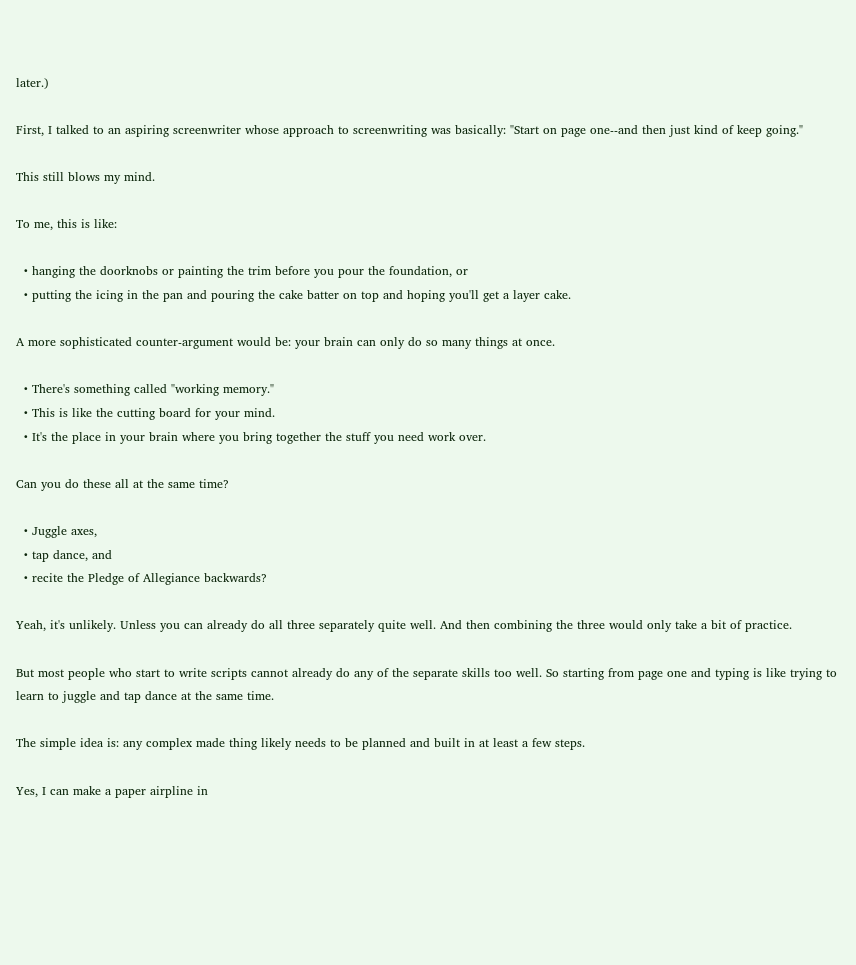later.)

First, I talked to an aspiring screenwriter whose approach to screenwriting was basically: "Start on page one--and then just kind of keep going."

This still blows my mind.

To me, this is like:

  • hanging the doorknobs or painting the trim before you pour the foundation, or
  • putting the icing in the pan and pouring the cake batter on top and hoping you'll get a layer cake.

A more sophisticated counter-argument would be: your brain can only do so many things at once.

  • There's something called "working memory."
  • This is like the cutting board for your mind.
  • It's the place in your brain where you bring together the stuff you need work over.

Can you do these all at the same time?

  • Juggle axes,
  • tap dance, and
  • recite the Pledge of Allegiance backwards?

Yeah, it's unlikely. Unless you can already do all three separately quite well. And then combining the three would only take a bit of practice.

But most people who start to write scripts cannot already do any of the separate skills too well. So starting from page one and typing is like trying to learn to juggle and tap dance at the same time.

The simple idea is: any complex made thing likely needs to be planned and built in at least a few steps.

Yes, I can make a paper airpline in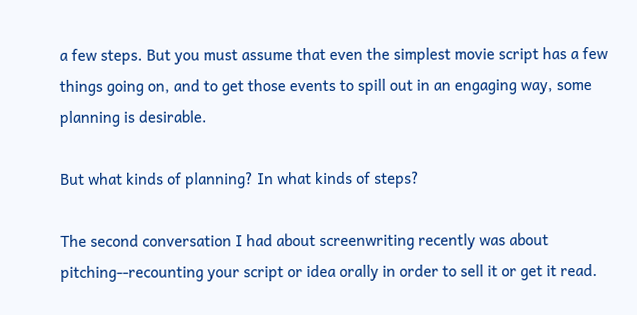a few steps. But you must assume that even the simplest movie script has a few things going on, and to get those events to spill out in an engaging way, some planning is desirable.

But what kinds of planning? In what kinds of steps?

The second conversation I had about screenwriting recently was about pitching--recounting your script or idea orally in order to sell it or get it read.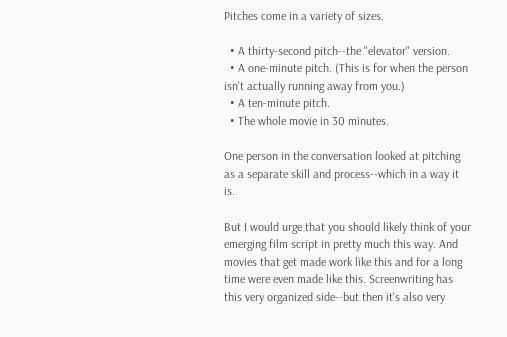Pitches come in a variety of sizes.

  • A thirty-second pitch--the "elevator" version.
  • A one-minute pitch. (This is for when the person isn't actually running away from you.)
  • A ten-minute pitch.
  • The whole movie in 30 minutes.

One person in the conversation looked at pitching as a separate skill and process--which in a way it is.

But I would urge that you should likely think of your emerging film script in pretty much this way. And movies that get made work like this and for a long time were even made like this. Screenwriting has this very organized side--but then it's also very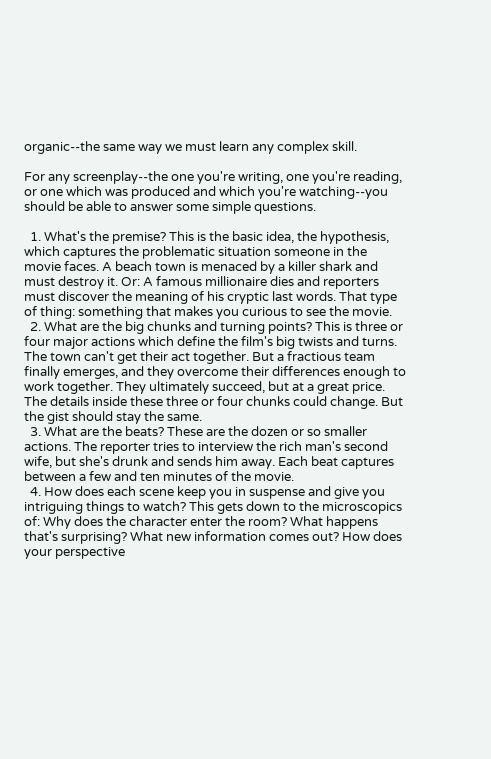organic--the same way we must learn any complex skill.

For any screenplay--the one you're writing, one you're reading, or one which was produced and which you're watching--you should be able to answer some simple questions.

  1. What's the premise? This is the basic idea, the hypothesis, which captures the problematic situation someone in the movie faces. A beach town is menaced by a killer shark and must destroy it. Or: A famous millionaire dies and reporters must discover the meaning of his cryptic last words. That type of thing: something that makes you curious to see the movie.
  2. What are the big chunks and turning points? This is three or four major actions which define the film's big twists and turns. The town can't get their act together. But a fractious team finally emerges, and they overcome their differences enough to work together. They ultimately succeed, but at a great price. The details inside these three or four chunks could change. But the gist should stay the same.
  3. What are the beats? These are the dozen or so smaller actions. The reporter tries to interview the rich man's second wife, but she's drunk and sends him away. Each beat captures between a few and ten minutes of the movie.
  4. How does each scene keep you in suspense and give you intriguing things to watch? This gets down to the microscopics of: Why does the character enter the room? What happens that's surprising? What new information comes out? How does your perspective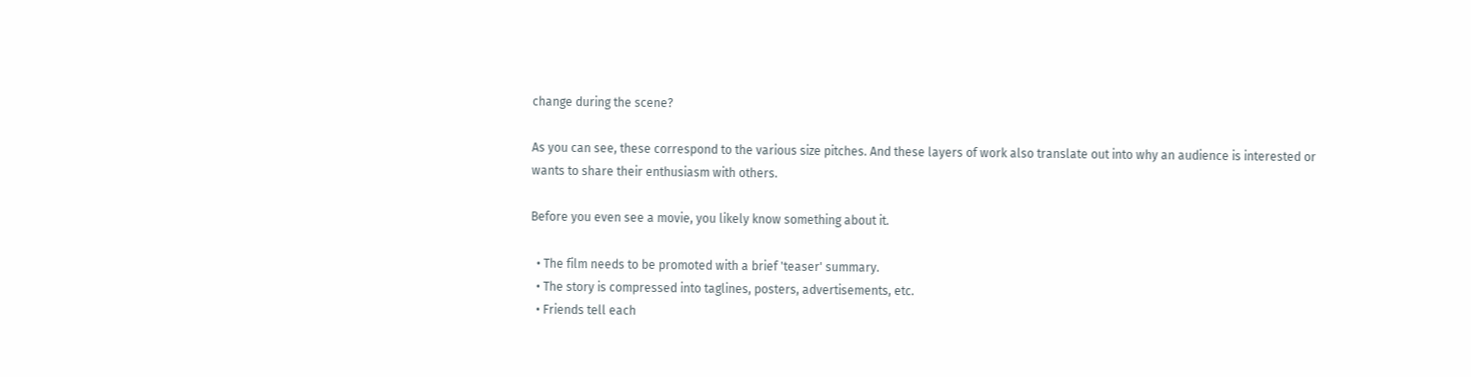change during the scene?

As you can see, these correspond to the various size pitches. And these layers of work also translate out into why an audience is interested or wants to share their enthusiasm with others.

Before you even see a movie, you likely know something about it.

  • The film needs to be promoted with a brief 'teaser' summary.
  • The story is compressed into taglines, posters, advertisements, etc.
  • Friends tell each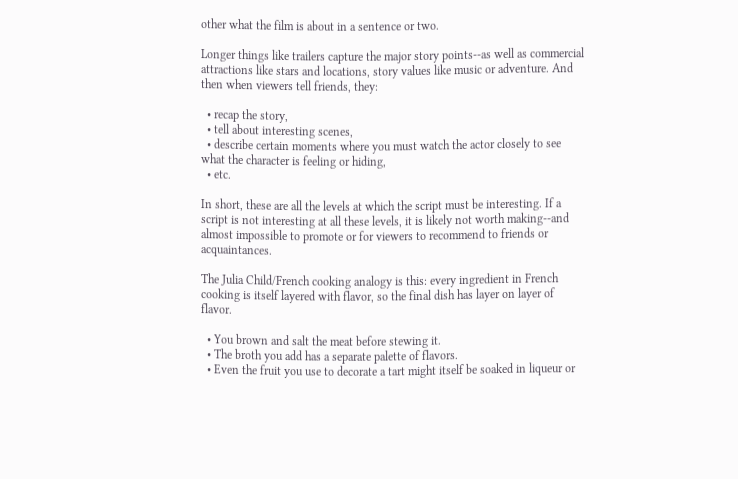other what the film is about in a sentence or two.

Longer things like trailers capture the major story points--as well as commercial attractions like stars and locations, story values like music or adventure. And then when viewers tell friends, they:

  • recap the story,
  • tell about interesting scenes,
  • describe certain moments where you must watch the actor closely to see what the character is feeling or hiding,
  • etc.

In short, these are all the levels at which the script must be interesting. If a script is not interesting at all these levels, it is likely not worth making--and almost impossible to promote or for viewers to recommend to friends or acquaintances.

The Julia Child/French cooking analogy is this: every ingredient in French cooking is itself layered with flavor, so the final dish has layer on layer of flavor.

  • You brown and salt the meat before stewing it.
  • The broth you add has a separate palette of flavors.
  • Even the fruit you use to decorate a tart might itself be soaked in liqueur or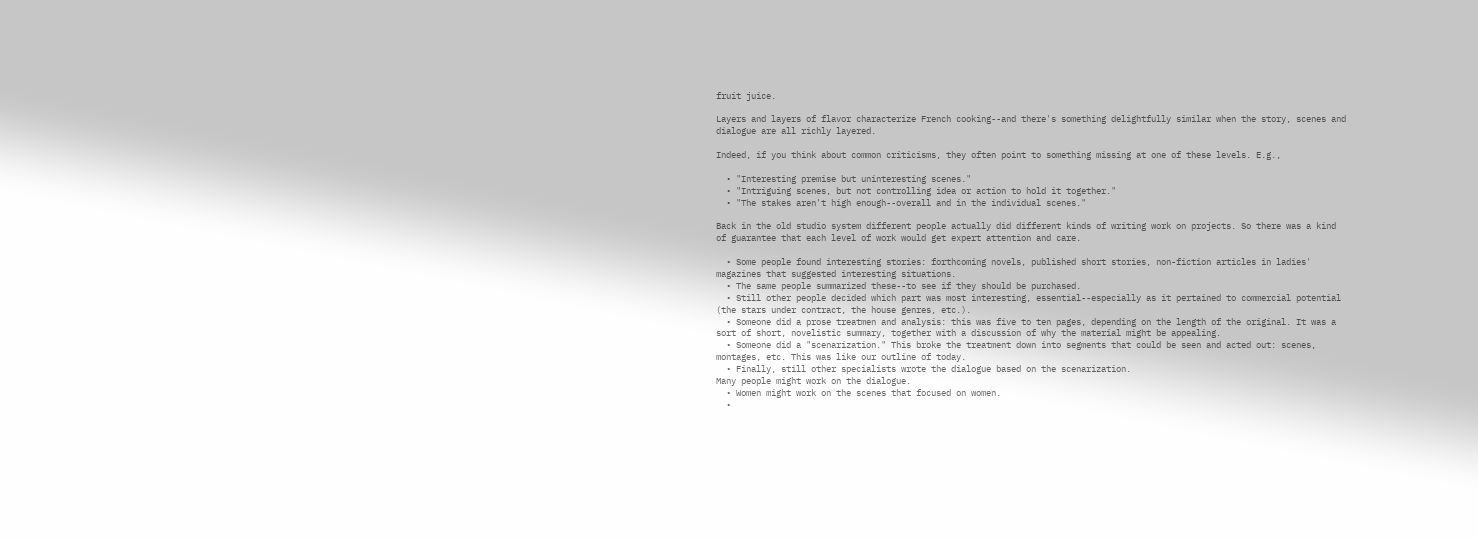fruit juice.

Layers and layers of flavor characterize French cooking--and there's something delightfully similar when the story, scenes and dialogue are all richly layered.

Indeed, if you think about common criticisms, they often point to something missing at one of these levels. E.g.,

  • "Interesting premise but uninteresting scenes."
  • "Intriguing scenes, but not controlling idea or action to hold it together."
  • "The stakes aren't high enough--overall and in the individual scenes."

Back in the old studio system different people actually did different kinds of writing work on projects. So there was a kind of guarantee that each level of work would get expert attention and care.

  • Some people found interesting stories: forthcoming novels, published short stories, non-fiction articles in ladies' magazines that suggested interesting situations.
  • The same people summarized these--to see if they should be purchased.
  • Still other people decided which part was most interesting, essential--especially as it pertained to commercial potential (the stars under contract, the house genres, etc.).
  • Someone did a prose treatmen and analysis: this was five to ten pages, depending on the length of the original. It was a sort of short, novelistic summary, together with a discussion of why the material might be appealing.
  • Someone did a "scenarization." This broke the treatment down into segments that could be seen and acted out: scenes, montages, etc. This was like our outline of today.
  • Finally, still other specialists wrote the dialogue based on the scenarization.
Many people might work on the dialogue.
  • Women might work on the scenes that focused on women.
  •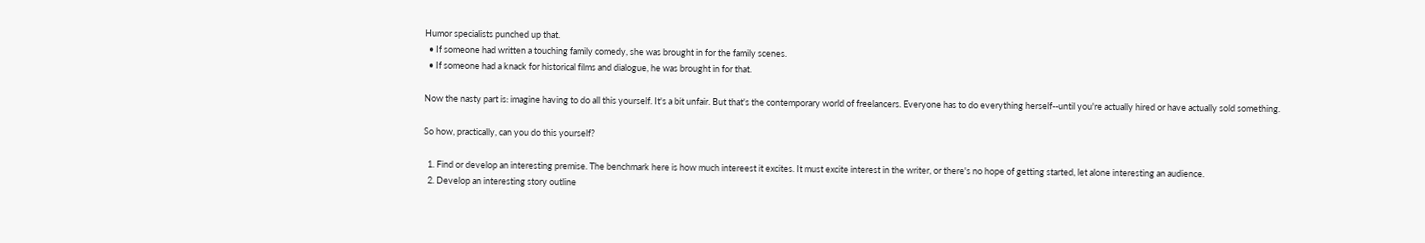Humor specialists punched up that.
  • If someone had written a touching family comedy, she was brought in for the family scenes.
  • If someone had a knack for historical films and dialogue, he was brought in for that.

Now the nasty part is: imagine having to do all this yourself. It's a bit unfair. But that's the contemporary world of freelancers. Everyone has to do everything herself--until you're actually hired or have actually sold something.

So how, practically, can you do this yourself?

  1. Find or develop an interesting premise. The benchmark here is how much intereest it excites. It must excite interest in the writer, or there's no hope of getting started, let alone interesting an audience.
  2. Develop an interesting story outline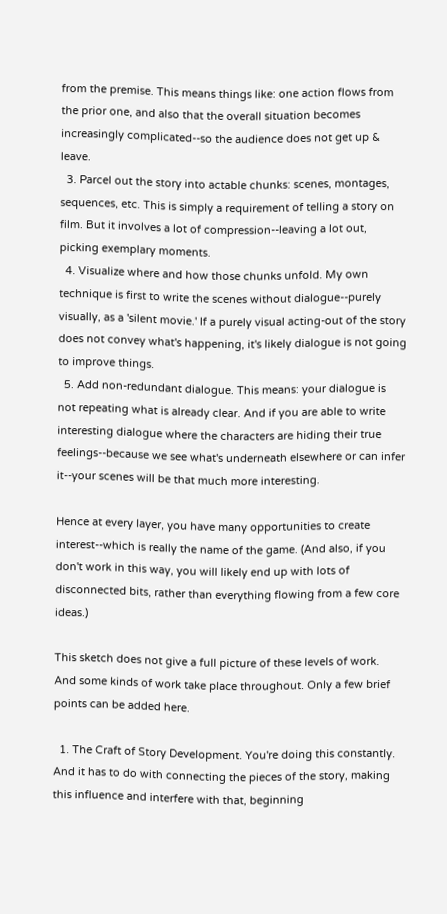from the premise. This means things like: one action flows from the prior one, and also that the overall situation becomes increasingly complicated--so the audience does not get up & leave.
  3. Parcel out the story into actable chunks: scenes, montages, sequences, etc. This is simply a requirement of telling a story on film. But it involves a lot of compression--leaving a lot out, picking exemplary moments.
  4. Visualize where and how those chunks unfold. My own technique is first to write the scenes without dialogue--purely visually, as a 'silent movie.' If a purely visual acting-out of the story does not convey what's happening, it's likely dialogue is not going to improve things.
  5. Add non-redundant dialogue. This means: your dialogue is not repeating what is already clear. And if you are able to write interesting dialogue where the characters are hiding their true feelings--because we see what's underneath elsewhere or can infer it--your scenes will be that much more interesting.

Hence at every layer, you have many opportunities to create interest--which is really the name of the game. (And also, if you don't work in this way, you will likely end up with lots of disconnected bits, rather than everything flowing from a few core ideas.)

This sketch does not give a full picture of these levels of work. And some kinds of work take place throughout. Only a few brief points can be added here.

  1. The Craft of Story Development. You're doing this constantly. And it has to do with connecting the pieces of the story, making this influence and interfere with that, beginning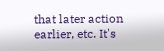that later action earlier, etc. It's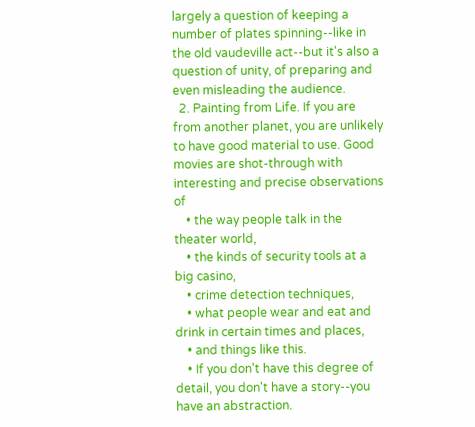largely a question of keeping a number of plates spinning--like in the old vaudeville act--but it's also a question of unity, of preparing and even misleading the audience.
  2. Painting from Life. If you are from another planet, you are unlikely to have good material to use. Good movies are shot-through with interesting and precise observations of
    • the way people talk in the theater world,
    • the kinds of security tools at a big casino,
    • crime detection techniques,
    • what people wear and eat and drink in certain times and places,
    • and things like this.
    • If you don't have this degree of detail, you don't have a story--you have an abstraction.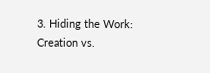3. Hiding the Work: Creation vs.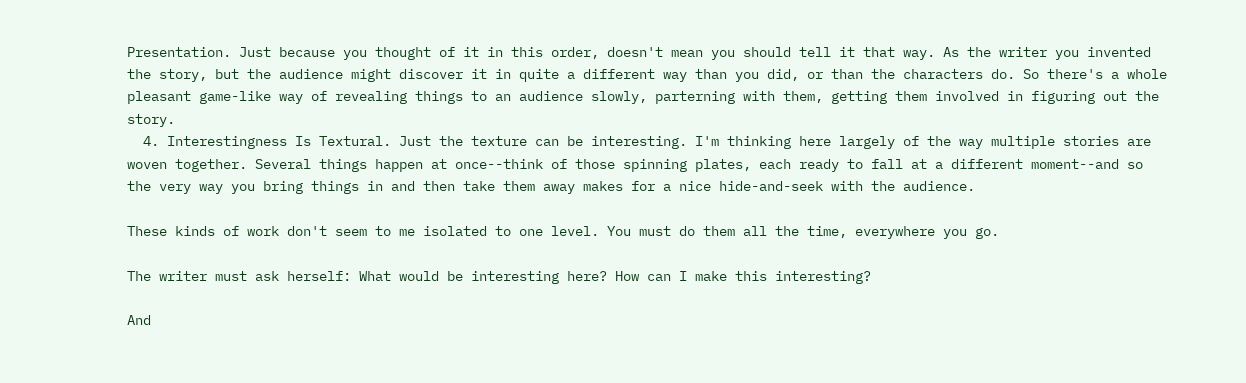Presentation. Just because you thought of it in this order, doesn't mean you should tell it that way. As the writer you invented the story, but the audience might discover it in quite a different way than you did, or than the characters do. So there's a whole pleasant game-like way of revealing things to an audience slowly, parterning with them, getting them involved in figuring out the story.
  4. Interestingness Is Textural. Just the texture can be interesting. I'm thinking here largely of the way multiple stories are woven together. Several things happen at once--think of those spinning plates, each ready to fall at a different moment--and so the very way you bring things in and then take them away makes for a nice hide-and-seek with the audience.

These kinds of work don't seem to me isolated to one level. You must do them all the time, everywhere you go.

The writer must ask herself: What would be interesting here? How can I make this interesting?

And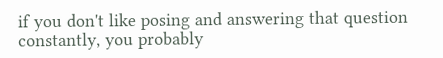if you don't like posing and answering that question constantly, you probably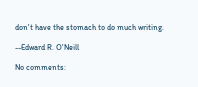don't have the stomach to do much writing.

--Edward R. O'Neill

No comments: